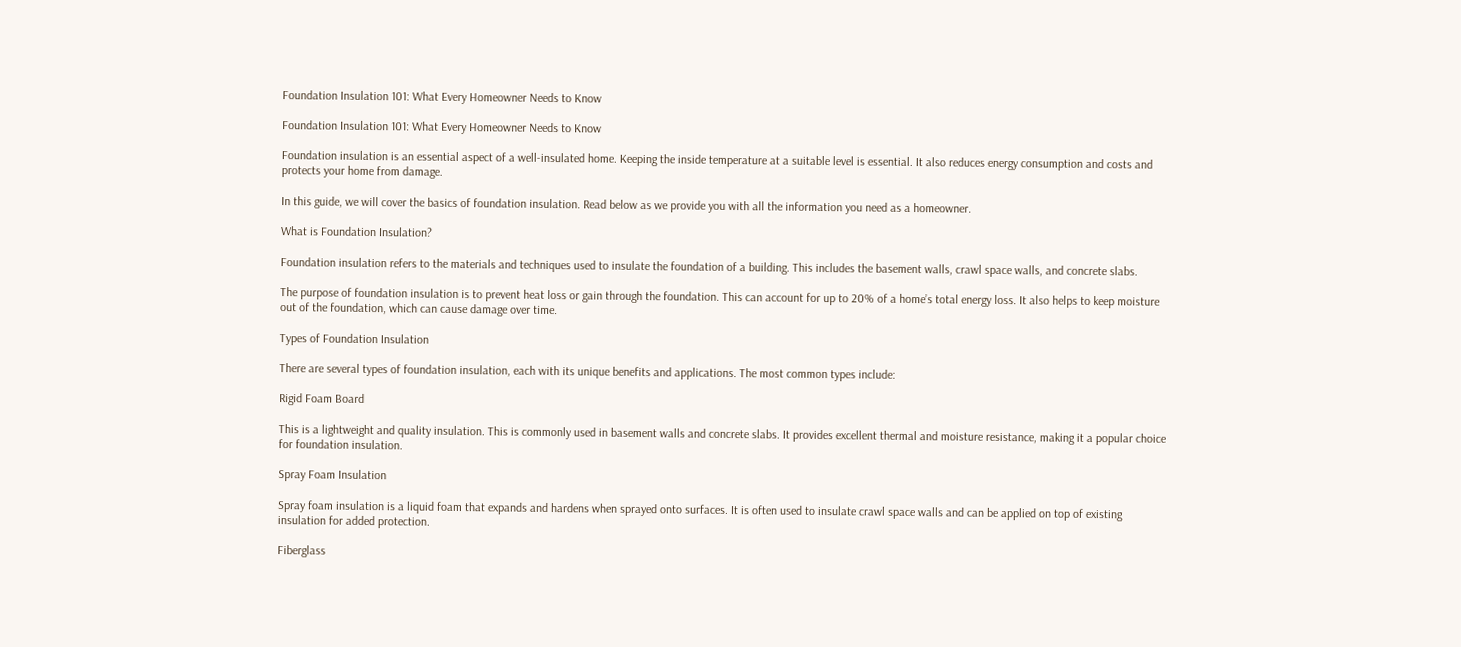Foundation Insulation 101: What Every Homeowner Needs to Know

Foundation Insulation 101: What Every Homeowner Needs to Know

Foundation insulation is an essential aspect of a well-insulated home. Keeping the inside temperature at a suitable level is essential. It also reduces energy consumption and costs and protects your home from damage.

In this guide, we will cover the basics of foundation insulation. Read below as we provide you with all the information you need as a homeowner.

What is Foundation Insulation?

Foundation insulation refers to the materials and techniques used to insulate the foundation of a building. This includes the basement walls, crawl space walls, and concrete slabs.

The purpose of foundation insulation is to prevent heat loss or gain through the foundation. This can account for up to 20% of a home’s total energy loss. It also helps to keep moisture out of the foundation, which can cause damage over time.

Types of Foundation Insulation

There are several types of foundation insulation, each with its unique benefits and applications. The most common types include:

Rigid Foam Board

This is a lightweight and quality insulation. This is commonly used in basement walls and concrete slabs. It provides excellent thermal and moisture resistance, making it a popular choice for foundation insulation.

Spray Foam Insulation

Spray foam insulation is a liquid foam that expands and hardens when sprayed onto surfaces. It is often used to insulate crawl space walls and can be applied on top of existing insulation for added protection.

Fiberglass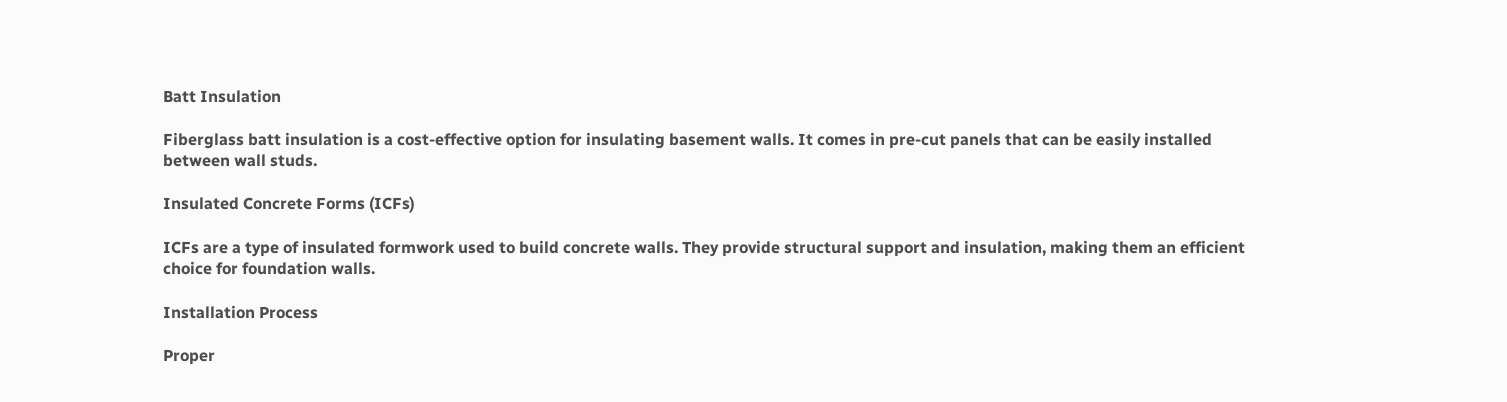Batt Insulation

Fiberglass batt insulation is a cost-effective option for insulating basement walls. It comes in pre-cut panels that can be easily installed between wall studs.

Insulated Concrete Forms (ICFs)

ICFs are a type of insulated formwork used to build concrete walls. They provide structural support and insulation, making them an efficient choice for foundation walls.

Installation Process

Proper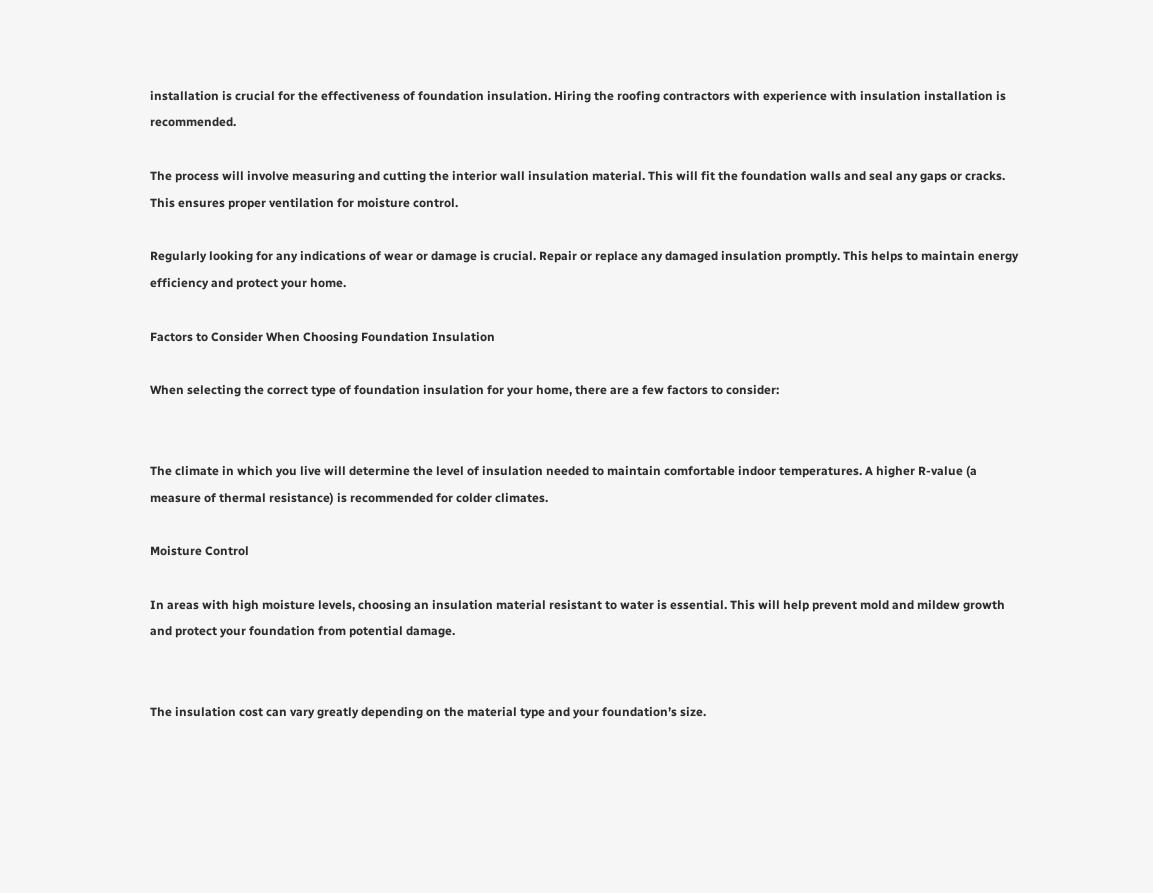installation is crucial for the effectiveness of foundation insulation. Hiring the roofing contractors with experience with insulation installation is recommended.

The process will involve measuring and cutting the interior wall insulation material. This will fit the foundation walls and seal any gaps or cracks. This ensures proper ventilation for moisture control.

Regularly looking for any indications of wear or damage is crucial. Repair or replace any damaged insulation promptly. This helps to maintain energy efficiency and protect your home.

Factors to Consider When Choosing Foundation Insulation

When selecting the correct type of foundation insulation for your home, there are a few factors to consider:


The climate in which you live will determine the level of insulation needed to maintain comfortable indoor temperatures. A higher R-value (a measure of thermal resistance) is recommended for colder climates.

Moisture Control

In areas with high moisture levels, choosing an insulation material resistant to water is essential. This will help prevent mold and mildew growth and protect your foundation from potential damage.


The insulation cost can vary greatly depending on the material type and your foundation’s size.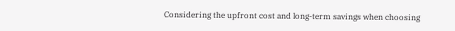Considering the upfront cost and long-term savings when choosing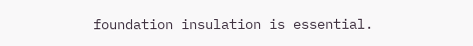foundation insulation is essential.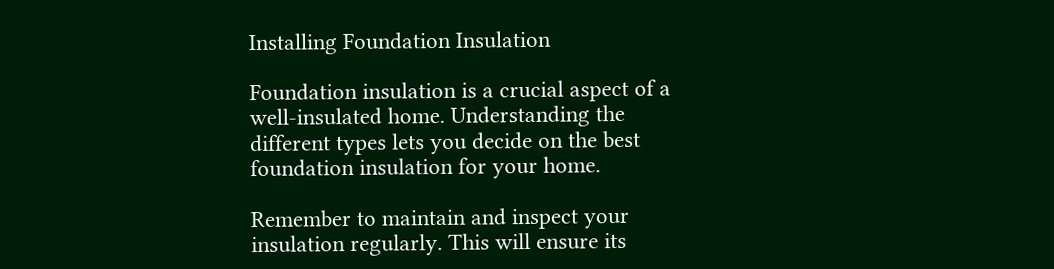Installing Foundation Insulation

Foundation insulation is a crucial aspect of a well-insulated home. Understanding the different types lets you decide on the best foundation insulation for your home.

Remember to maintain and inspect your insulation regularly. This will ensure its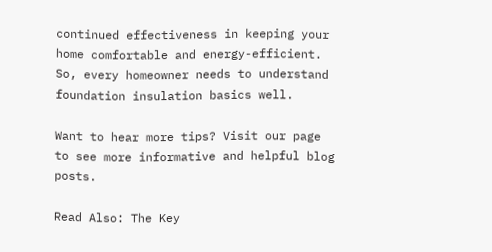continued effectiveness in keeping your home comfortable and energy-efficient. So, every homeowner needs to understand foundation insulation basics well.

Want to hear more tips? Visit our page to see more informative and helpful blog posts.

Read Also: The Key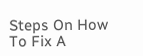Steps On How To Fix A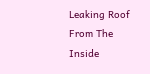Leaking Roof From The Inside